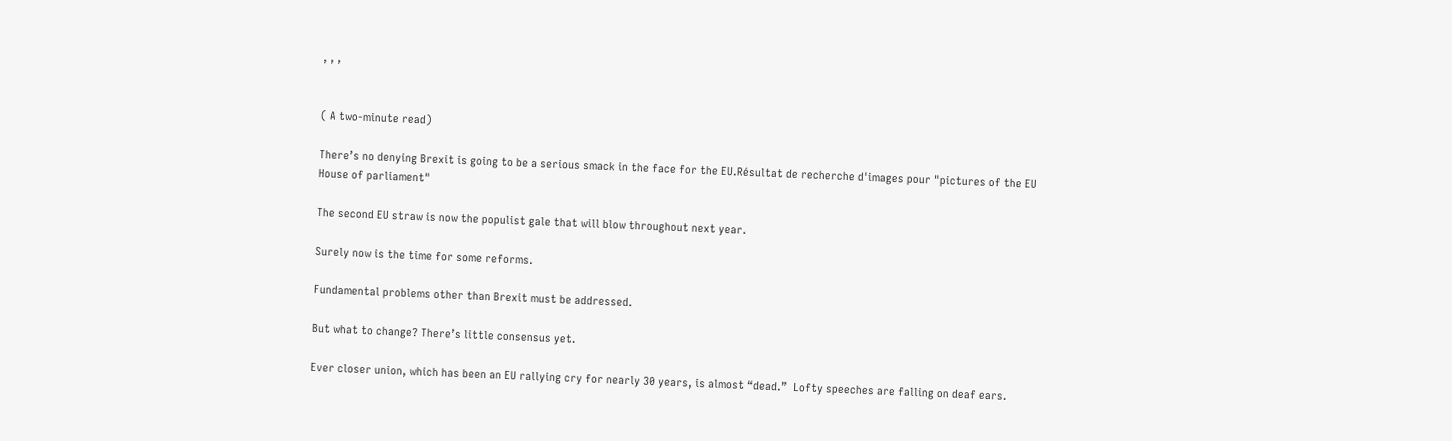, , ,


( A two-minute read)

There’s no denying Brexit is going to be a serious smack in the face for the EU.Résultat de recherche d'images pour "pictures of the EU House of parliament"

The second EU straw is now the populist gale that will blow throughout next year.

Surely now is the time for some reforms.

Fundamental problems other than Brexit must be addressed.

But what to change? There’s little consensus yet.

Ever closer union, which has been an EU rallying cry for nearly 30 years, is almost “dead.”  Lofty speeches are falling on deaf ears.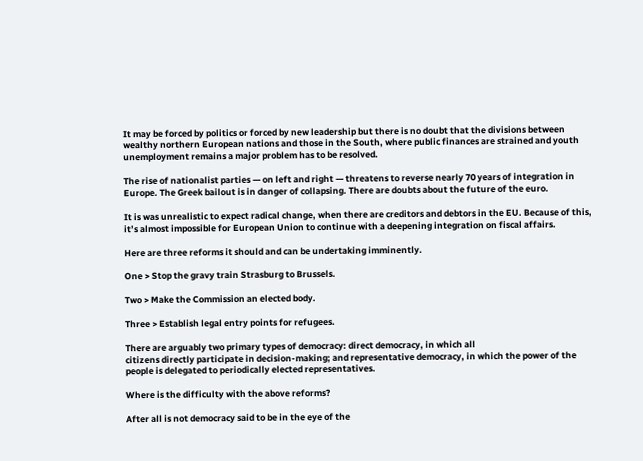It may be forced by politics or forced by new leadership but there is no doubt that the divisions between wealthy northern European nations and those in the South, where public finances are strained and youth unemployment remains a major problem has to be resolved.

The rise of nationalist parties — on left and right — threatens to reverse nearly 70 years of integration in Europe. The Greek bailout is in danger of collapsing. There are doubts about the future of the euro.

It is was unrealistic to expect radical change, when there are creditors and debtors in the EU. Because of this, it’s almost impossible for European Union to continue with a deepening integration on fiscal affairs.

Here are three reforms it should and can be undertaking imminently.

One > Stop the gravy train Strasburg to Brussels.

Two > Make the Commission an elected body.

Three > Establish legal entry points for refugees.

There are arguably two primary types of democracy: direct democracy, in which all
citizens directly participate in decision-making; and representative democracy, in which the power of the people is delegated to periodically elected representatives.

Where is the difficulty with the above reforms?

After all is not democracy said to be in the eye of the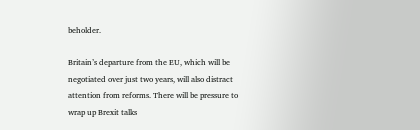beholder.

Britain’s departure from the EU, which will be negotiated over just two years, will also distract attention from reforms. There will be pressure to wrap up Brexit talks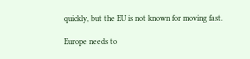quickly, but the EU is not known for moving fast.

Europe needs to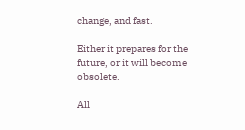change, and fast.

Either it prepares for the future, or it will become obsolete.

All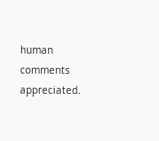human comments appreciated.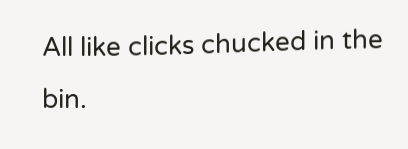All like clicks chucked in the bin.